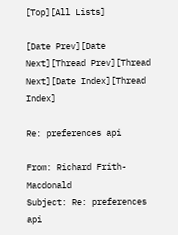[Top][All Lists]

[Date Prev][Date Next][Thread Prev][Thread Next][Date Index][Thread Index]

Re: preferences api

From: Richard Frith-Macdonald
Subject: Re: preferences api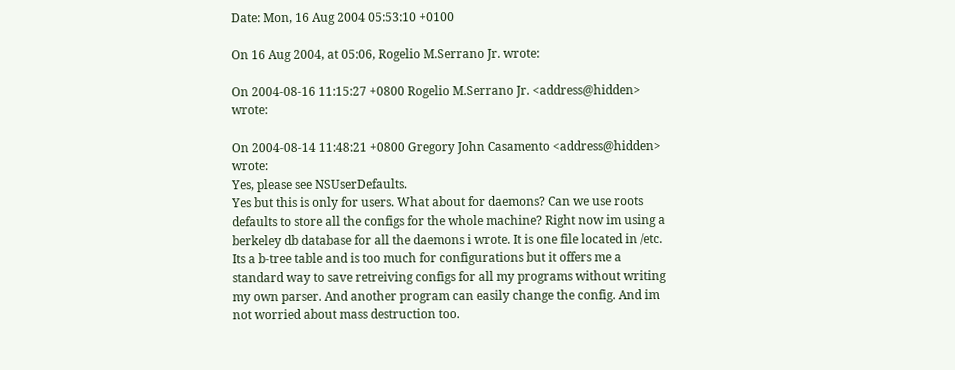Date: Mon, 16 Aug 2004 05:53:10 +0100

On 16 Aug 2004, at 05:06, Rogelio M.Serrano Jr. wrote:

On 2004-08-16 11:15:27 +0800 Rogelio M.Serrano Jr. <address@hidden> wrote:

On 2004-08-14 11:48:21 +0800 Gregory John Casamento <address@hidden> wrote:
Yes, please see NSUserDefaults.
Yes but this is only for users. What about for daemons? Can we use roots defaults to store all the configs for the whole machine? Right now im using a berkeley db database for all the daemons i wrote. It is one file located in /etc. Its a b-tree table and is too much for configurations but it offers me a standard way to save retreiving configs for all my programs without writing my own parser. And another program can easily change the config. And im not worried about mass destruction too.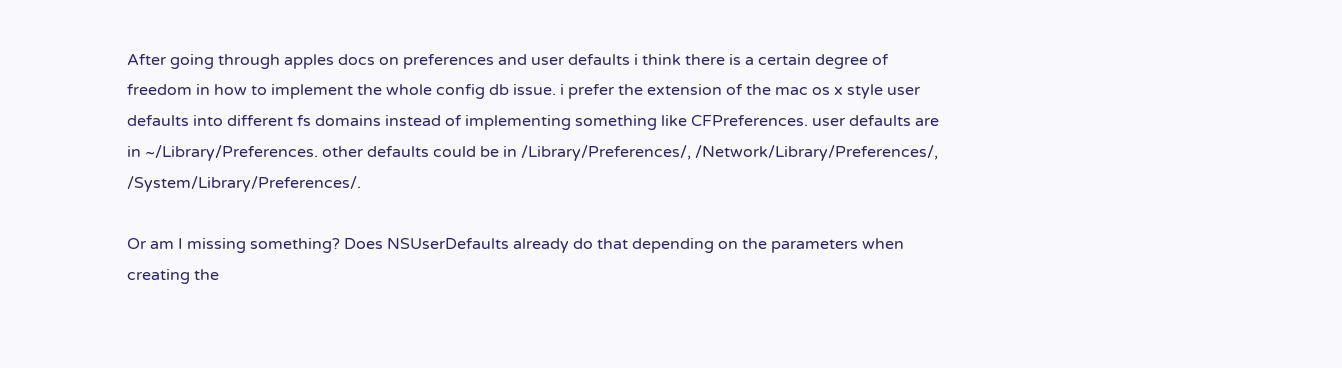After going through apples docs on preferences and user defaults i think there is a certain degree of freedom in how to implement the whole config db issue. i prefer the extension of the mac os x style user defaults into different fs domains instead of implementing something like CFPreferences. user defaults are in ~/Library/Preferences. other defaults could be in /Library/Preferences/, /Network/Library/Preferences/, /System/Library/Preferences/.

Or am I missing something? Does NSUserDefaults already do that depending on the parameters when creating the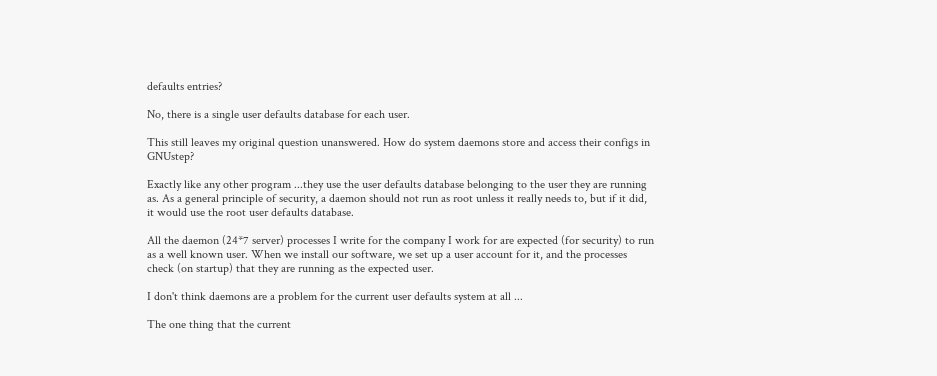defaults entries?

No, there is a single user defaults database for each user.

This still leaves my original question unanswered. How do system daemons store and access their configs in GNUstep?

Exactly like any other program ...they use the user defaults database belonging to the user they are running as. As a general principle of security, a daemon should not run as root unless it really needs to, but if it did, it would use the root user defaults database.

All the daemon (24*7 server) processes I write for the company I work for are expected (for security) to run as a well known user. When we install our software, we set up a user account for it, and the processes check (on startup) that they are running as the expected user.

I don't think daemons are a problem for the current user defaults system at all ...

The one thing that the current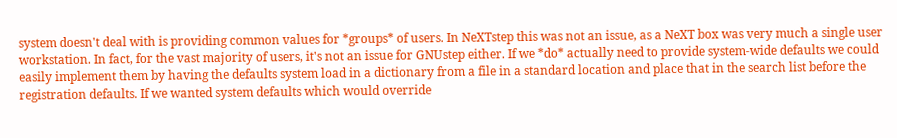system doesn't deal with is providing common values for *groups* of users. In NeXTstep this was not an issue, as a NeXT box was very much a single user workstation. In fact, for the vast majority of users, it's not an issue for GNUstep either. If we *do* actually need to provide system-wide defaults we could easily implement them by having the defaults system load in a dictionary from a file in a standard location and place that in the search list before the registration defaults. If we wanted system defaults which would override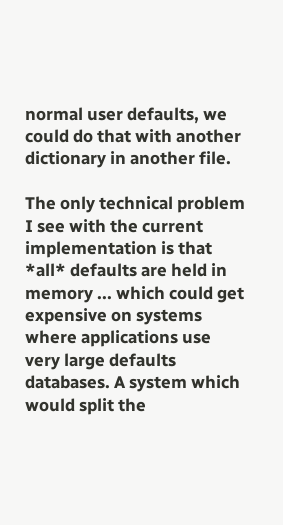normal user defaults, we could do that with another dictionary in another file.

The only technical problem I see with the current implementation is that *all* defaults are held in memory ... which could get expensive on systems where applications use very large defaults databases. A system which would split the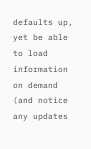defaults up, yet be able to load information on demand (and notice any updates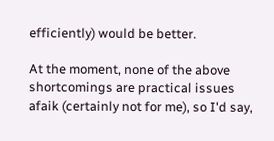efficiently) would be better.

At the moment, none of the above shortcomings are practical issues afaik (certainly not for me), so I'd say,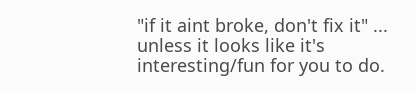"if it aint broke, don't fix it" ... unless it looks like it's interesting/fun for you to do.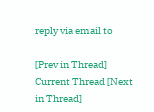reply via email to

[Prev in Thread] Current Thread [Next in Thread]